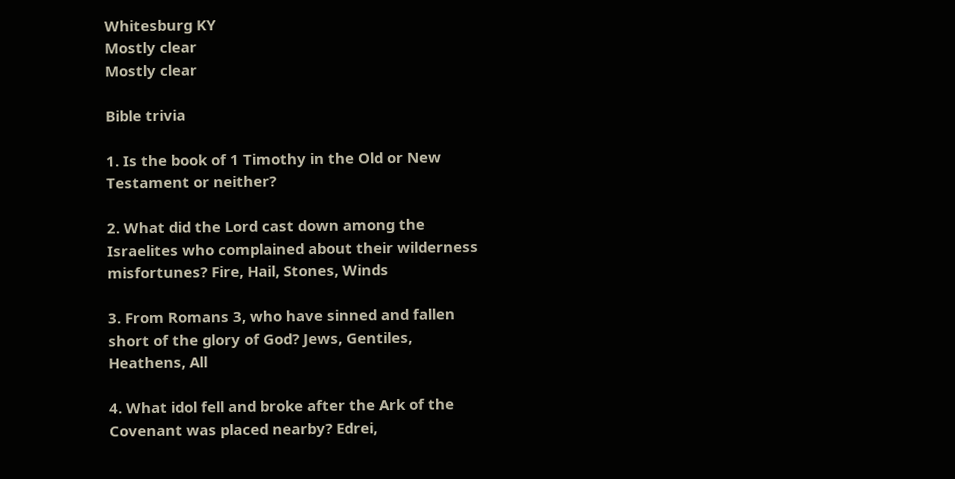Whitesburg KY
Mostly clear
Mostly clear

Bible trivia

1. Is the book of 1 Timothy in the Old or New Testament or neither?

2. What did the Lord cast down among the Israelites who complained about their wilderness misfortunes? Fire, Hail, Stones, Winds

3. From Romans 3, who have sinned and fallen short of the glory of God? Jews, Gentiles, Heathens, All

4. What idol fell and broke after the Ark of the Covenant was placed nearby? Edrei,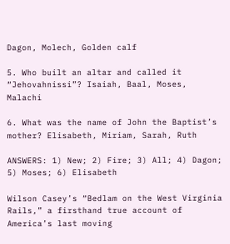Dagon, Molech, Golden calf

5. Who built an altar and called it “Jehovahnissi”? Isaiah, Baal, Moses, Malachi

6. What was the name of John the Baptist’s mother? Elisabeth, Miriam, Sarah, Ruth

ANSWERS: 1) New; 2) Fire; 3) All; 4) Dagon; 5) Moses; 6) Elisabeth

Wilson Casey’s “Bedlam on the West Virginia Rails,” a firsthand true account of America’s last moving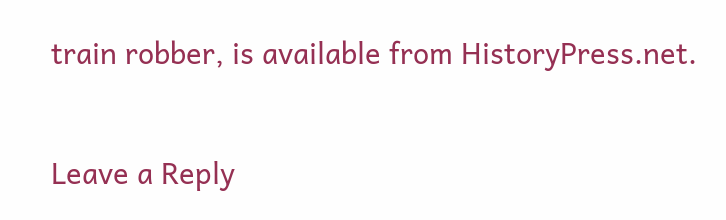train robber, is available from HistoryPress.net.

Leave a Reply